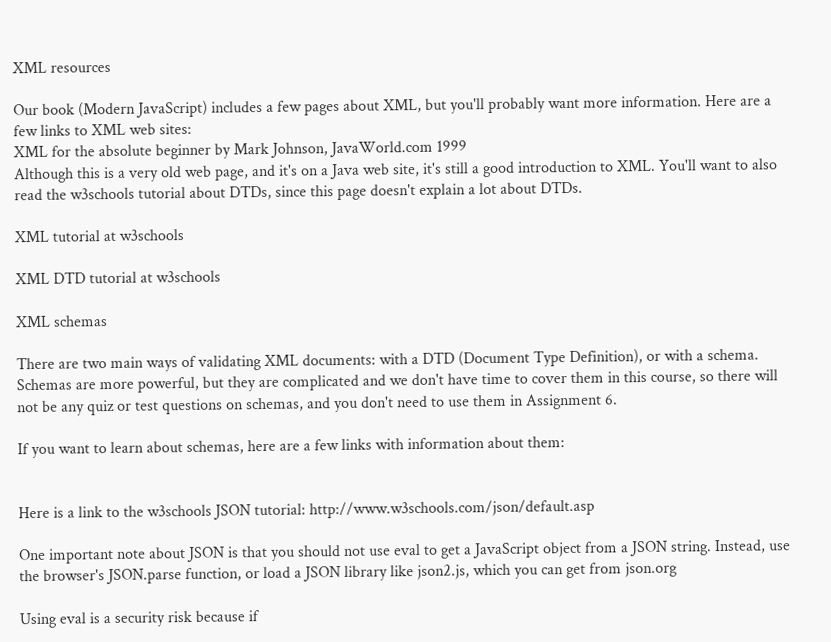XML resources

Our book (Modern JavaScript) includes a few pages about XML, but you'll probably want more information. Here are a few links to XML web sites:
XML for the absolute beginner by Mark Johnson, JavaWorld.com 1999
Although this is a very old web page, and it's on a Java web site, it's still a good introduction to XML. You'll want to also read the w3schools tutorial about DTDs, since this page doesn't explain a lot about DTDs.

XML tutorial at w3schools

XML DTD tutorial at w3schools

XML schemas

There are two main ways of validating XML documents: with a DTD (Document Type Definition), or with a schema. Schemas are more powerful, but they are complicated and we don't have time to cover them in this course, so there will not be any quiz or test questions on schemas, and you don't need to use them in Assignment 6.

If you want to learn about schemas, here are a few links with information about them:


Here is a link to the w3schools JSON tutorial: http://www.w3schools.com/json/default.asp

One important note about JSON is that you should not use eval to get a JavaScript object from a JSON string. Instead, use the browser's JSON.parse function, or load a JSON library like json2.js, which you can get from json.org

Using eval is a security risk because if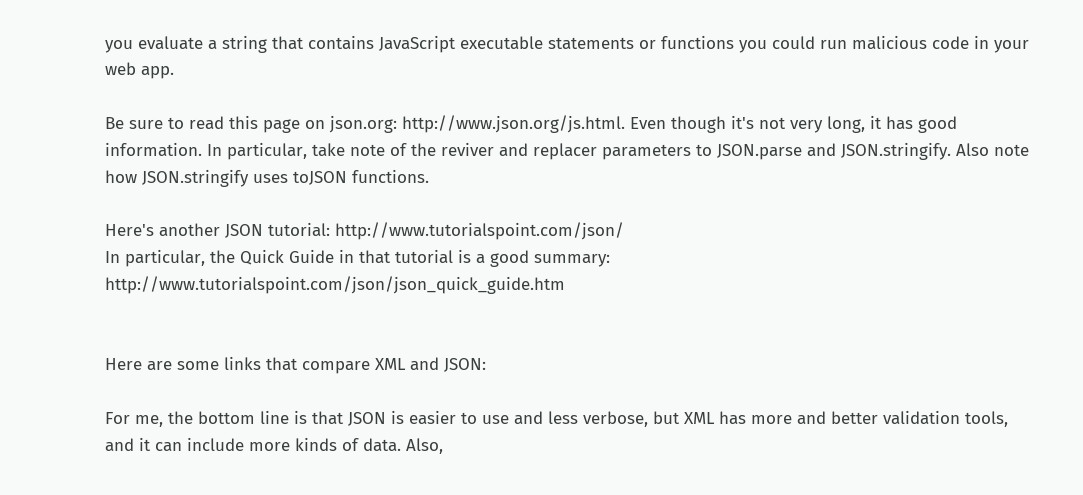you evaluate a string that contains JavaScript executable statements or functions you could run malicious code in your web app.

Be sure to read this page on json.org: http://www.json.org/js.html. Even though it's not very long, it has good information. In particular, take note of the reviver and replacer parameters to JSON.parse and JSON.stringify. Also note how JSON.stringify uses toJSON functions.

Here's another JSON tutorial: http://www.tutorialspoint.com/json/
In particular, the Quick Guide in that tutorial is a good summary: http://www.tutorialspoint.com/json/json_quick_guide.htm


Here are some links that compare XML and JSON:

For me, the bottom line is that JSON is easier to use and less verbose, but XML has more and better validation tools, and it can include more kinds of data. Also,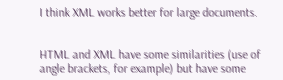I think XML works better for large documents.


HTML and XML have some similarities (use of angle brackets, for example) but have some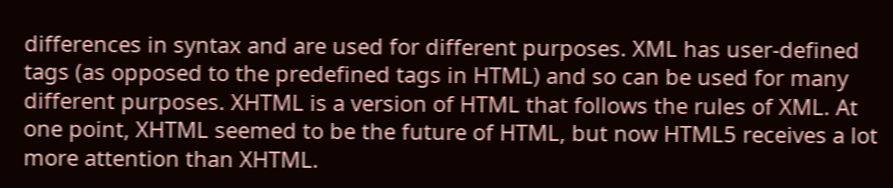differences in syntax and are used for different purposes. XML has user-defined tags (as opposed to the predefined tags in HTML) and so can be used for many different purposes. XHTML is a version of HTML that follows the rules of XML. At one point, XHTML seemed to be the future of HTML, but now HTML5 receives a lot more attention than XHTML.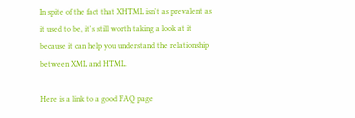In spite of the fact that XHTML isn't as prevalent as it used to be, it's still worth taking a look at it because it can help you understand the relationship between XML and HTML.

Here is a link to a good FAQ page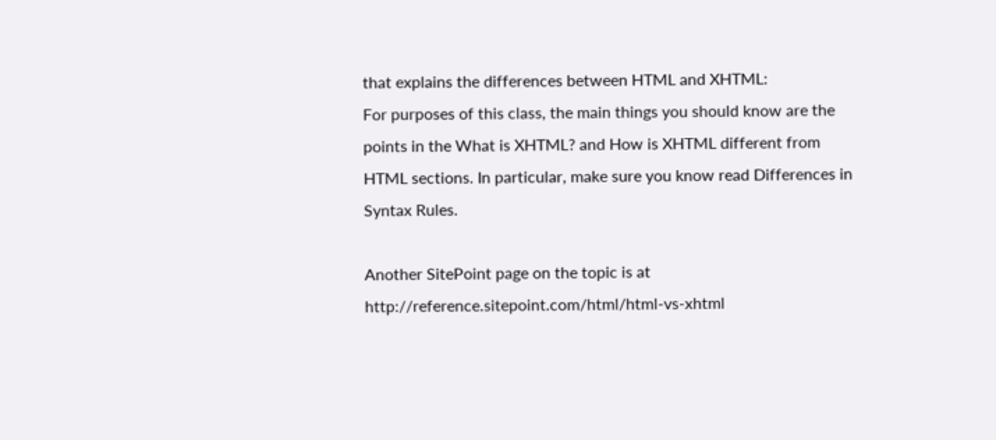that explains the differences between HTML and XHTML:
For purposes of this class, the main things you should know are the points in the What is XHTML? and How is XHTML different from HTML sections. In particular, make sure you know read Differences in Syntax Rules.

Another SitePoint page on the topic is at http://reference.sitepoint.com/html/html-vs-xhtml